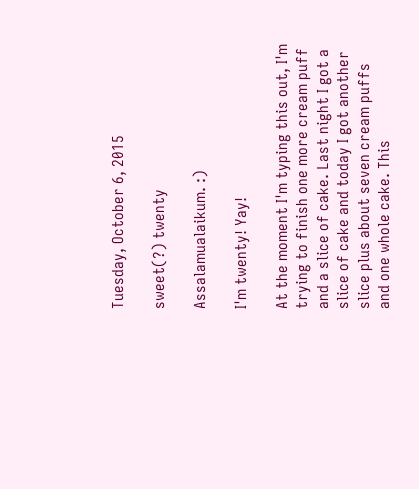Tuesday, October 6, 2015

sweet(?) twenty

Assalamualaikum. :)

I'm twenty! Yay!

At the moment I'm typing this out, I'm trying to finish one more cream puff and a slice of cake. Last night I got a slice of cake and today I got another slice plus about seven cream puffs and one whole cake. This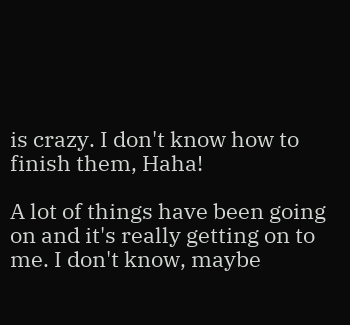is crazy. I don't know how to finish them, Haha!

A lot of things have been going on and it's really getting on to me. I don't know, maybe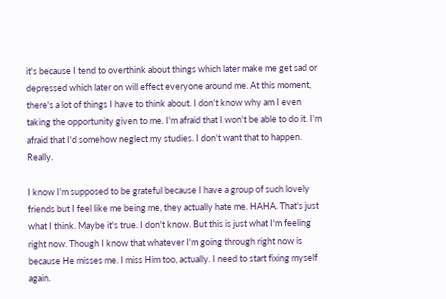it's because I tend to overthink about things which later make me get sad or depressed which later on will effect everyone around me. At this moment, there's a lot of things I have to think about. I don't know why am I even taking the opportunity given to me. I'm afraid that I won't be able to do it. I'm afraid that I'd somehow neglect my studies. I don't want that to happen. Really.

I know I'm supposed to be grateful because I have a group of such lovely friends but I feel like me being me, they actually hate me. HAHA. That's just what I think. Maybe it's true. I don't know. But this is just what I'm feeling right now. Though I know that whatever I'm going through right now is because He misses me. I miss Him too, actually. I need to start fixing myself again.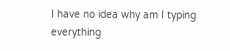I have no idea why am I typing everything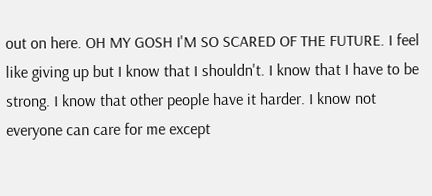out on here. OH MY GOSH I'M SO SCARED OF THE FUTURE. I feel like giving up but I know that I shouldn't. I know that I have to be strong. I know that other people have it harder. I know not everyone can care for me except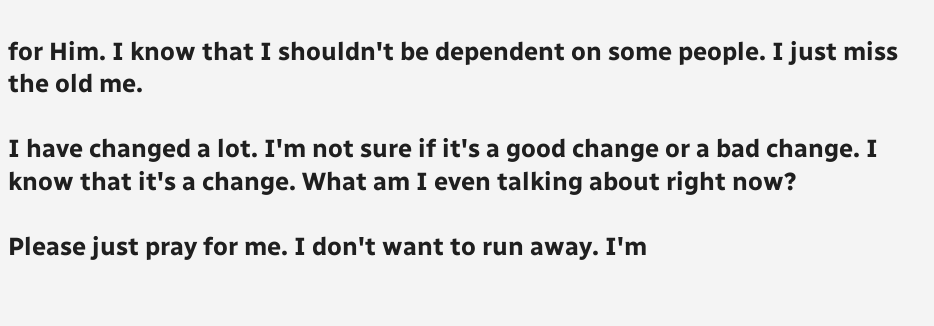for Him. I know that I shouldn't be dependent on some people. I just miss the old me.

I have changed a lot. I'm not sure if it's a good change or a bad change. I know that it's a change. What am I even talking about right now?

Please just pray for me. I don't want to run away. I'm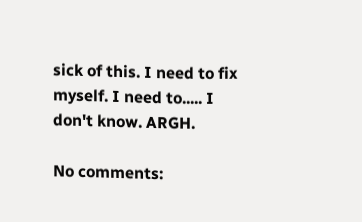sick of this. I need to fix myself. I need to..... I don't know. ARGH.

No comments: